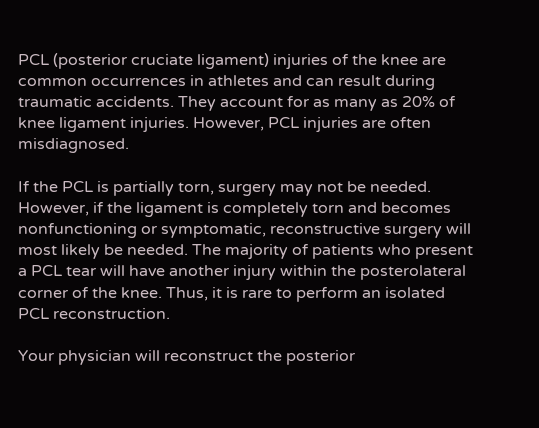PCL (posterior cruciate ligament) injuries of the knee are common occurrences in athletes and can result during traumatic accidents. They account for as many as 20% of knee ligament injuries. However, PCL injuries are often misdiagnosed.

If the PCL is partially torn, surgery may not be needed. However, if the ligament is completely torn and becomes nonfunctioning or symptomatic, reconstructive surgery will most likely be needed. The majority of patients who present a PCL tear will have another injury within the posterolateral corner of the knee. Thus, it is rare to perform an isolated PCL reconstruction.

Your physician will reconstruct the posterior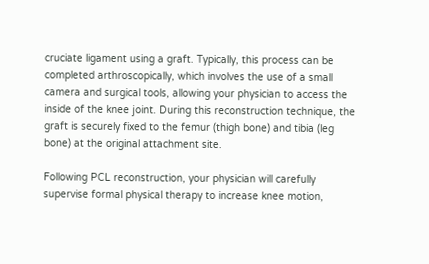cruciate ligament using a graft. Typically, this process can be completed arthroscopically, which involves the use of a small camera and surgical tools, allowing your physician to access the inside of the knee joint. During this reconstruction technique, the graft is securely fixed to the femur (thigh bone) and tibia (leg bone) at the original attachment site.

Following PCL reconstruction, your physician will carefully supervise formal physical therapy to increase knee motion,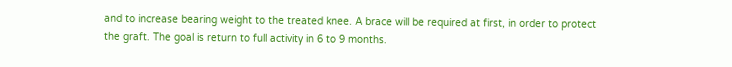and to increase bearing weight to the treated knee. A brace will be required at first, in order to protect the graft. The goal is return to full activity in 6 to 9 months.